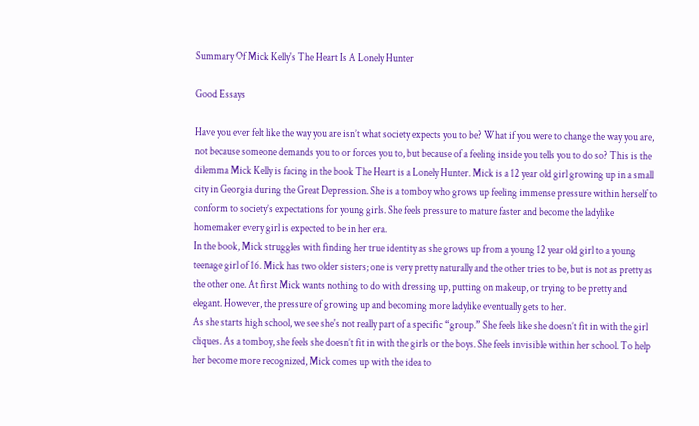Summary Of Mick Kelly's The Heart Is A Lonely Hunter

Good Essays

Have you ever felt like the way you are isn’t what society expects you to be? What if you were to change the way you are, not because someone demands you to or forces you to, but because of a feeling inside you tells you to do so? This is the dilemma Mick Kelly is facing in the book The Heart is a Lonely Hunter. Mick is a 12 year old girl growing up in a small city in Georgia during the Great Depression. She is a tomboy who grows up feeling immense pressure within herself to conform to society’s expectations for young girls. She feels pressure to mature faster and become the ladylike homemaker every girl is expected to be in her era.
In the book, Mick struggles with finding her true identity as she grows up from a young 12 year old girl to a young teenage girl of 16. Mick has two older sisters; one is very pretty naturally and the other tries to be, but is not as pretty as the other one. At first Mick wants nothing to do with dressing up, putting on makeup, or trying to be pretty and elegant. However, the pressure of growing up and becoming more ladylike eventually gets to her.
As she starts high school, we see she's not really part of a specific “group.” She feels like she doesn’t fit in with the girl cliques. As a tomboy, she feels she doesn’t fit in with the girls or the boys. She feels invisible within her school. To help her become more recognized, Mick comes up with the idea to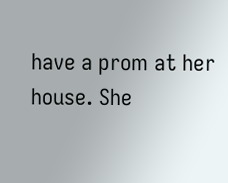have a prom at her house. She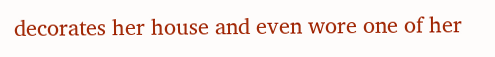decorates her house and even wore one of her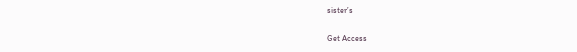sister’s

Get Access